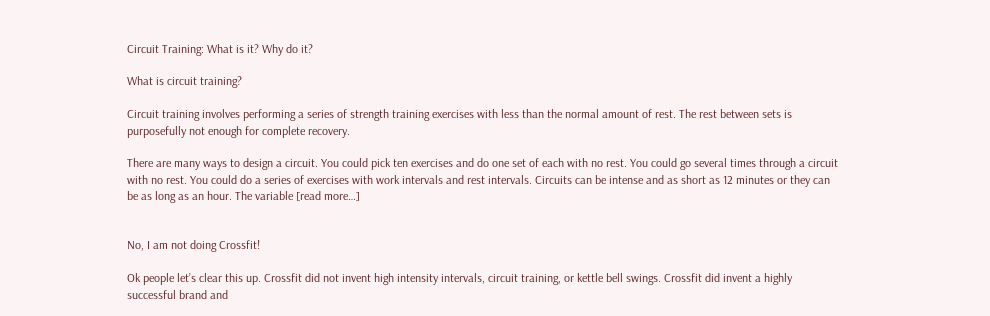Circuit Training: What is it? Why do it?

What is circuit training?

Circuit training involves performing a series of strength training exercises with less than the normal amount of rest. The rest between sets is purposefully not enough for complete recovery.

There are many ways to design a circuit. You could pick ten exercises and do one set of each with no rest. You could go several times through a circuit with no rest. You could do a series of exercises with work intervals and rest intervals. Circuits can be intense and as short as 12 minutes or they can be as long as an hour. The variable [read more…]


No, I am not doing Crossfit!

Ok people let’s clear this up. Crossfit did not invent high intensity intervals, circuit training, or kettle bell swings. Crossfit did invent a highly successful brand and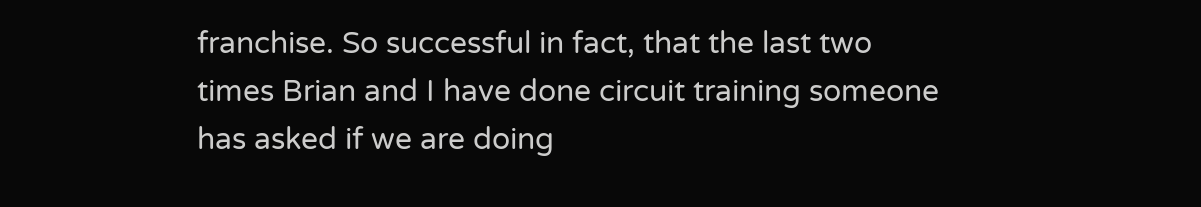franchise. So successful in fact, that the last two times Brian and I have done circuit training someone has asked if we are doing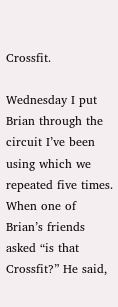Crossfit.

Wednesday I put Brian through the circuit I’ve been using which we repeated five times. When one of Brian’s friends asked “is that Crossfit?” He said,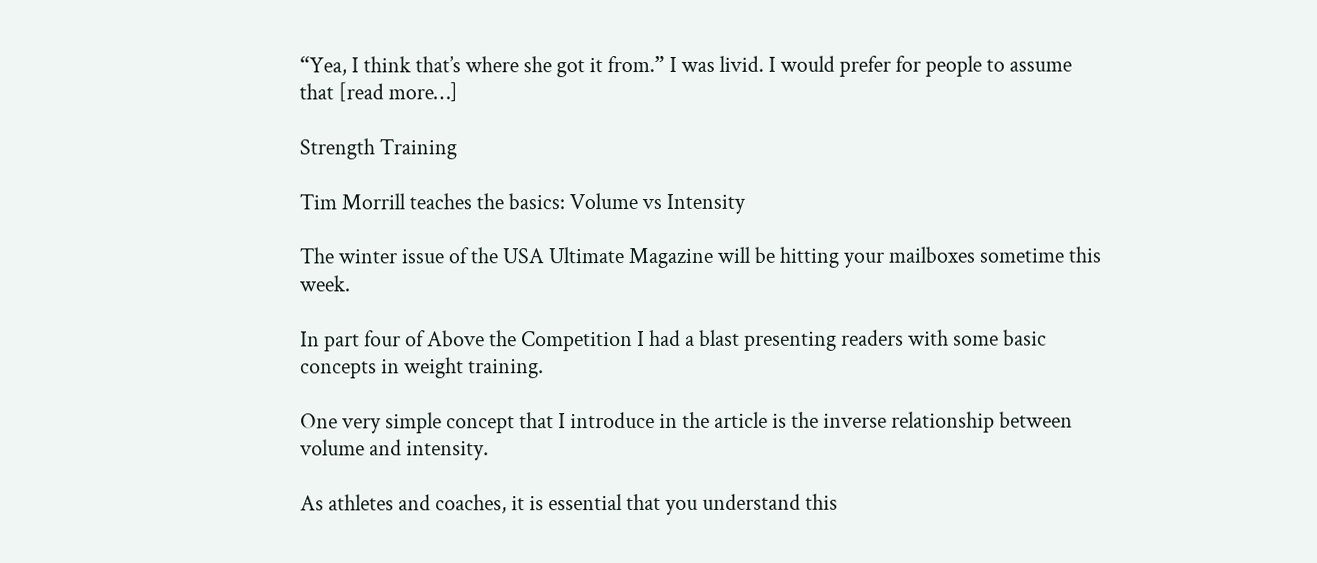“Yea, I think that’s where she got it from.” I was livid. I would prefer for people to assume that [read more…]

Strength Training

Tim Morrill teaches the basics: Volume vs Intensity

The winter issue of the USA Ultimate Magazine will be hitting your mailboxes sometime this week.

In part four of Above the Competition I had a blast presenting readers with some basic concepts in weight training.

One very simple concept that I introduce in the article is the inverse relationship between volume and intensity.

As athletes and coaches, it is essential that you understand this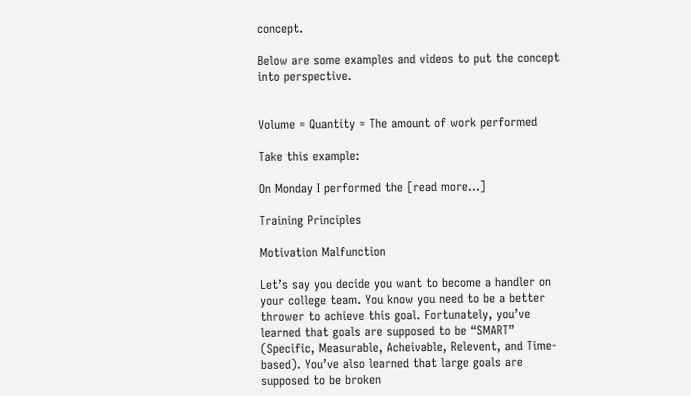concept.

Below are some examples and videos to put the concept into perspective.


Volume = Quantity = The amount of work performed

Take this example:

On Monday I performed the [read more…]

Training Principles

Motivation Malfunction

Let’s say you decide you want to become a handler on your college team. You know you need to be a better thrower to achieve this goal. Fortunately, you’ve learned that goals are supposed to be “SMART” (Specific, Measurable, Acheivable, Relevent, and Time-based). You’ve also learned that large goals are supposed to be broken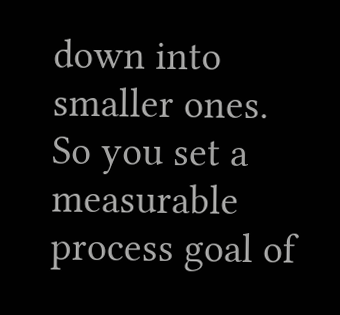down into smaller ones. So you set a measurable process goal of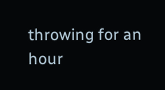throwing for an hour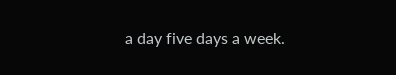a day five days a week.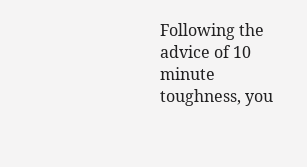Following the advice of 10 minute toughness, you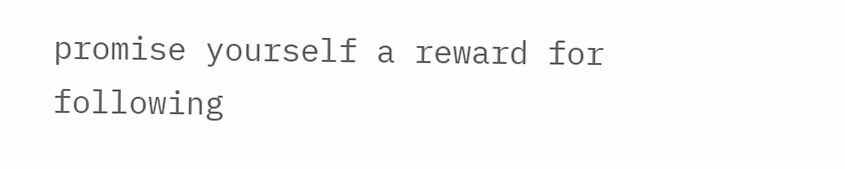promise yourself a reward for following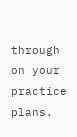through on your practice plans.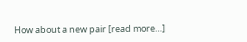How about a new pair [read more…]